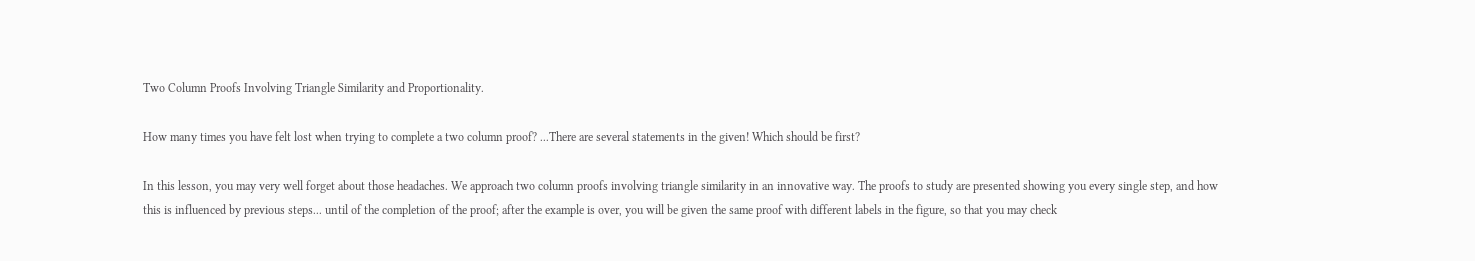Two Column Proofs Involving Triangle Similarity and Proportionality.

How many times you have felt lost when trying to complete a two column proof? ...There are several statements in the given! Which should be first?

In this lesson, you may very well forget about those headaches. We approach two column proofs involving triangle similarity in an innovative way. The proofs to study are presented showing you every single step, and how this is influenced by previous steps... until of the completion of the proof; after the example is over, you will be given the same proof with different labels in the figure, so that you may check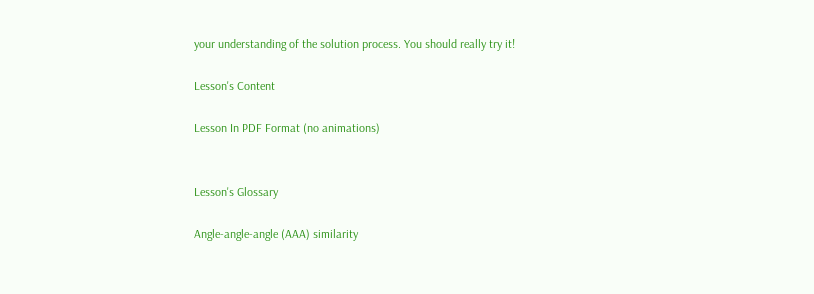your understanding of the solution process. You should really try it!

Lesson's Content

Lesson In PDF Format (no animations)


Lesson's Glossary

Angle-angle-angle (AAA) similarity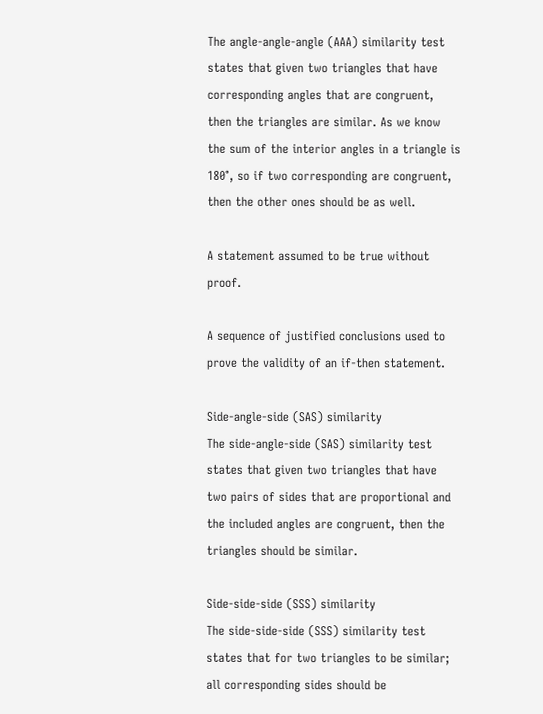The angle-angle-angle (AAA) similarity test states that given two triangles that have corresponding angles that are congruent, then the triangles are similar. As we know the sum of the interior angles in a triangle is 180°, so if two corresponding are congruent, then the other ones should be as well.

A statement assumed to be true without proof.

A sequence of justified conclusions used to prove the validity of an if-then statement.

Side-angle-side (SAS) similarity
The side-angle-side (SAS) similarity test states that given two triangles that have two pairs of sides that are proportional and the included angles are congruent, then the triangles should be similar.

Side-side-side (SSS) similarity
The side-side-side (SSS) similarity test states that for two triangles to be similar; all corresponding sides should be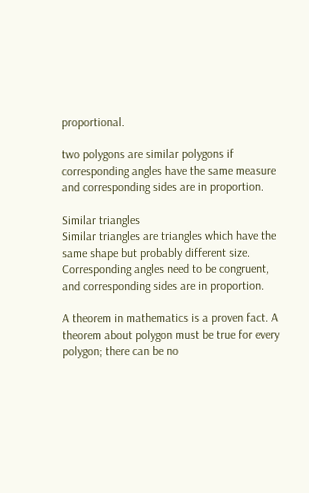proportional.

two polygons are similar polygons if corresponding angles have the same measure and corresponding sides are in proportion.

Similar triangles
Similar triangles are triangles which have the same shape but probably different size. Corresponding angles need to be congruent, and corresponding sides are in proportion.

A theorem in mathematics is a proven fact. A theorem about polygon must be true for every polygon; there can be no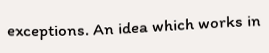exceptions. An idea which works in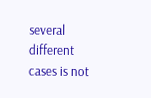several different cases is not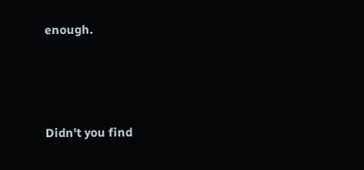enough.



Didn't you find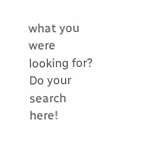what you were looking for? Do your search here!